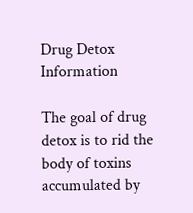Drug Detox Information

The goal of drug detox is to rid the body of toxins accumulated by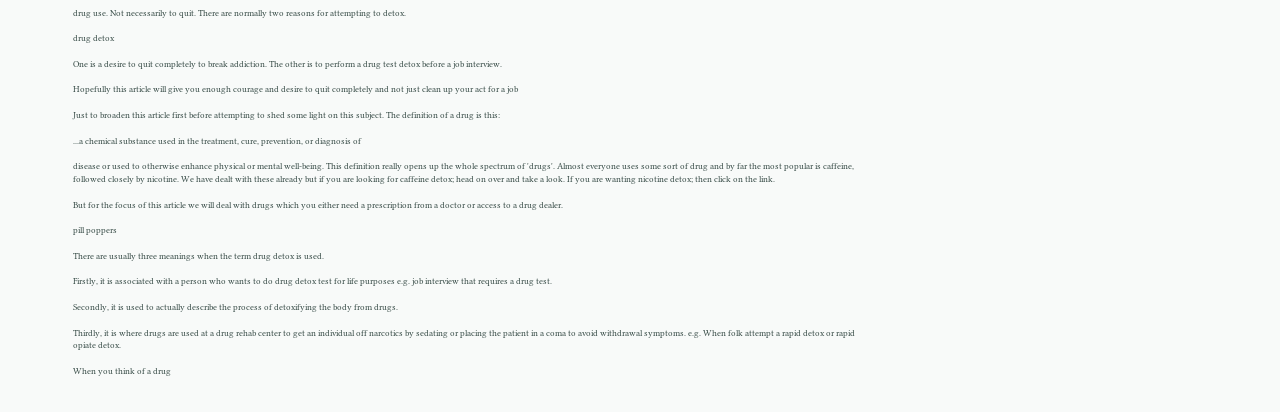drug use. Not necessarily to quit. There are normally two reasons for attempting to detox.

drug detox

One is a desire to quit completely to break addiction. The other is to perform a drug test detox before a job interview.

Hopefully this article will give you enough courage and desire to quit completely and not just clean up your act for a job

Just to broaden this article first before attempting to shed some light on this subject. The definition of a drug is this:

...a chemical substance used in the treatment, cure, prevention, or diagnosis of

disease or used to otherwise enhance physical or mental well-being. This definition really opens up the whole spectrum of 'drugs'. Almost everyone uses some sort of drug and by far the most popular is caffeine, followed closely by nicotine. We have dealt with these already but if you are looking for caffeine detox; head on over and take a look. If you are wanting nicotine detox; then click on the link.

But for the focus of this article we will deal with drugs which you either need a prescription from a doctor or access to a drug dealer.

pill poppers

There are usually three meanings when the term drug detox is used.

Firstly, it is associated with a person who wants to do drug detox test for life purposes e.g. job interview that requires a drug test.

Secondly, it is used to actually describe the process of detoxifying the body from drugs.

Thirdly, it is where drugs are used at a drug rehab center to get an individual off narcotics by sedating or placing the patient in a coma to avoid withdrawal symptoms. e.g. When folk attempt a rapid detox or rapid opiate detox.

When you think of a drug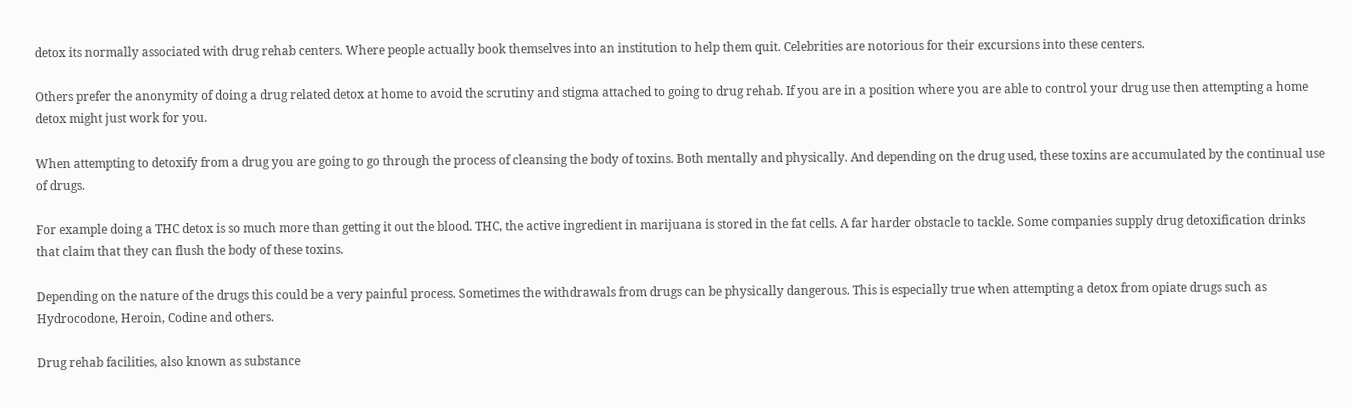detox its normally associated with drug rehab centers. Where people actually book themselves into an institution to help them quit. Celebrities are notorious for their excursions into these centers.

Others prefer the anonymity of doing a drug related detox at home to avoid the scrutiny and stigma attached to going to drug rehab. If you are in a position where you are able to control your drug use then attempting a home detox might just work for you.

When attempting to detoxify from a drug you are going to go through the process of cleansing the body of toxins. Both mentally and physically. And depending on the drug used, these toxins are accumulated by the continual use of drugs.

For example doing a THC detox is so much more than getting it out the blood. THC, the active ingredient in marijuana is stored in the fat cells. A far harder obstacle to tackle. Some companies supply drug detoxification drinks that claim that they can flush the body of these toxins.

Depending on the nature of the drugs this could be a very painful process. Sometimes the withdrawals from drugs can be physically dangerous. This is especially true when attempting a detox from opiate drugs such as Hydrocodone, Heroin, Codine and others.

Drug rehab facilities, also known as substance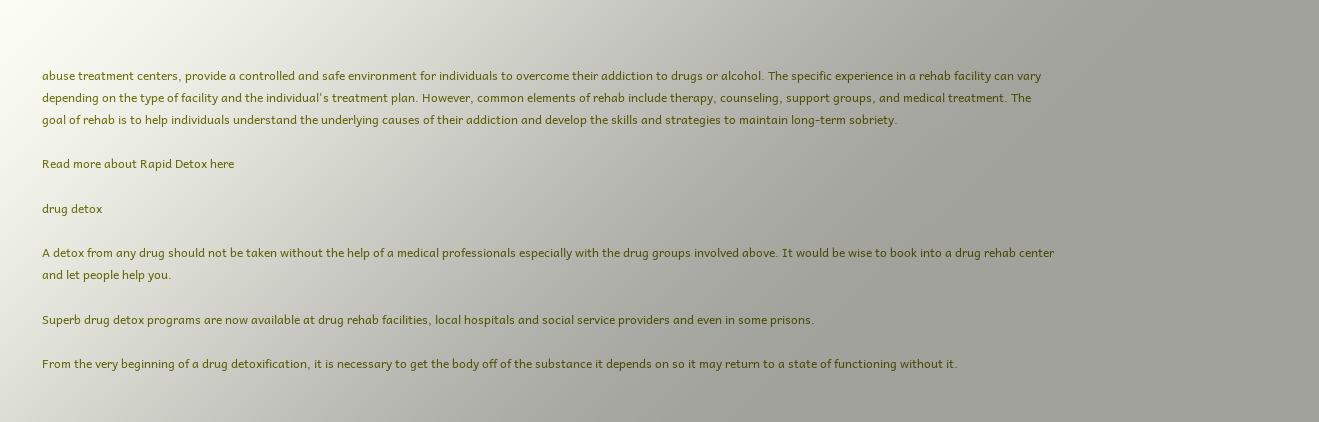abuse treatment centers, provide a controlled and safe environment for individuals to overcome their addiction to drugs or alcohol. The specific experience in a rehab facility can vary depending on the type of facility and the individual's treatment plan. However, common elements of rehab include therapy, counseling, support groups, and medical treatment. The goal of rehab is to help individuals understand the underlying causes of their addiction and develop the skills and strategies to maintain long-term sobriety.

Read more about Rapid Detox here

drug detox

A detox from any drug should not be taken without the help of a medical professionals especially with the drug groups involved above. It would be wise to book into a drug rehab center and let people help you.

Superb drug detox programs are now available at drug rehab facilities, local hospitals and social service providers and even in some prisons.

From the very beginning of a drug detoxification, it is necessary to get the body off of the substance it depends on so it may return to a state of functioning without it.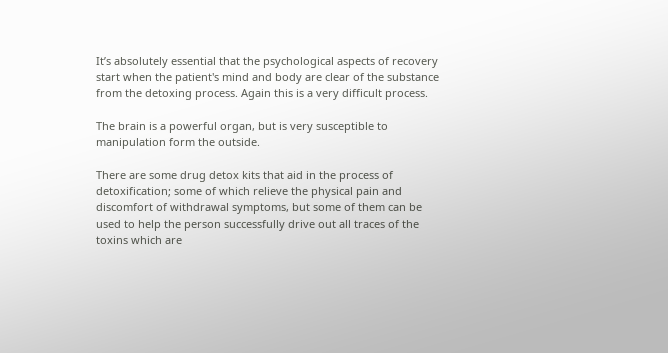It’s absolutely essential that the psychological aspects of recovery start when the patient's mind and body are clear of the substance from the detoxing process. Again this is a very difficult process.

The brain is a powerful organ, but is very susceptible to manipulation form the outside.

There are some drug detox kits that aid in the process of detoxification; some of which relieve the physical pain and discomfort of withdrawal symptoms, but some of them can be used to help the person successfully drive out all traces of the toxins which are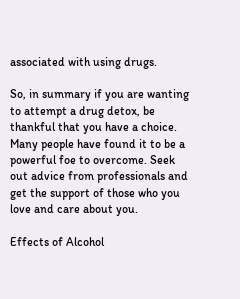associated with using drugs.

So, in summary if you are wanting to attempt a drug detox, be thankful that you have a choice. Many people have found it to be a powerful foe to overcome. Seek out advice from professionals and get the support of those who you love and care about you.

Effects of Alcohol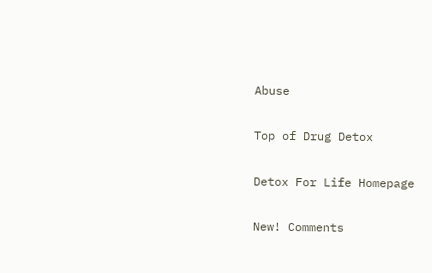Abuse

Top of Drug Detox

Detox For Life Homepage

New! Comments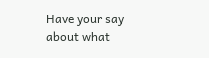Have your say about what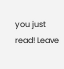you just read! Leave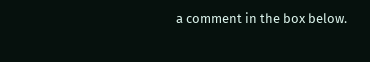a comment in the box below.